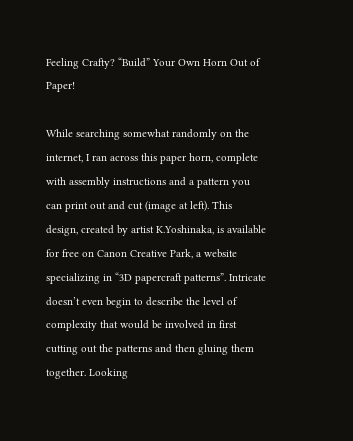Feeling Crafty? “Build” Your Own Horn Out of Paper!

While searching somewhat randomly on the internet, I ran across this paper horn, complete with assembly instructions and a pattern you can print out and cut (image at left). This design, created by artist K.Yoshinaka, is available for free on Canon Creative Park, a website specializing in “3D papercraft patterns”. Intricate doesn’t even begin to describe the level of complexity that would be involved in first cutting out the patterns and then gluing them together. Looking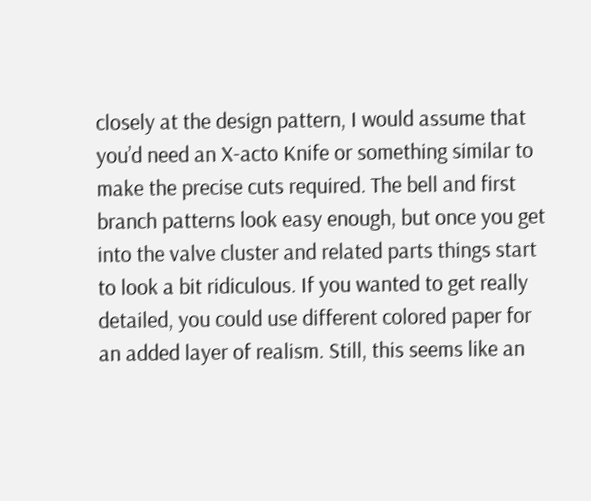closely at the design pattern, I would assume that you’d need an X-acto Knife or something similar to make the precise cuts required. The bell and first branch patterns look easy enough, but once you get into the valve cluster and related parts things start to look a bit ridiculous. If you wanted to get really detailed, you could use different colored paper for an added layer of realism. Still, this seems like an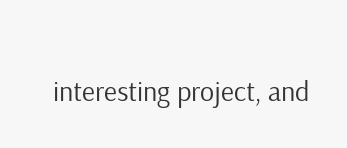interesting project, and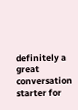definitely a great conversation starter for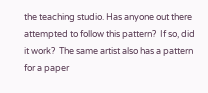the teaching studio. Has anyone out there attempted to follow this pattern?  If so, did it work?  The same artist also has a pattern for a paper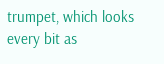trumpet, which looks every bit as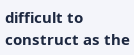difficult to construct as the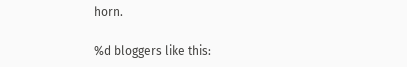horn.

%d bloggers like this: